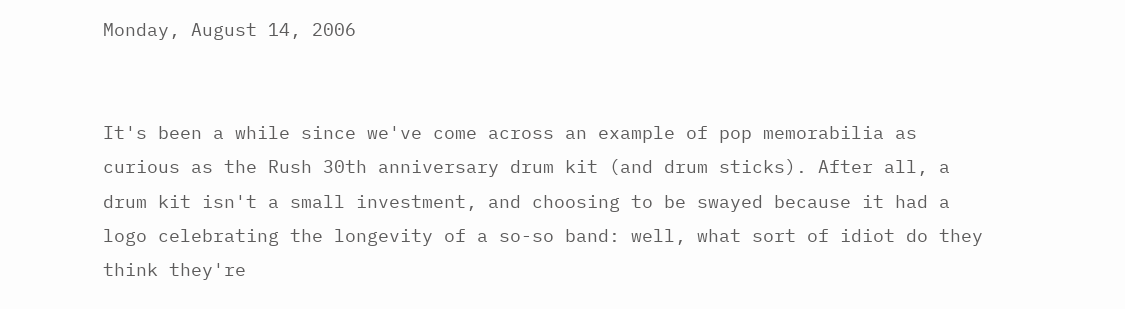Monday, August 14, 2006


It's been a while since we've come across an example of pop memorabilia as curious as the Rush 30th anniversary drum kit (and drum sticks). After all, a drum kit isn't a small investment, and choosing to be swayed because it had a logo celebrating the longevity of a so-so band: well, what sort of idiot do they think they're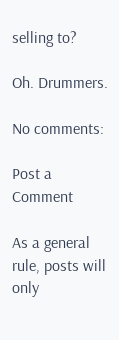selling to?

Oh. Drummers.

No comments:

Post a Comment

As a general rule, posts will only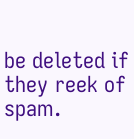be deleted if they reek of spam.